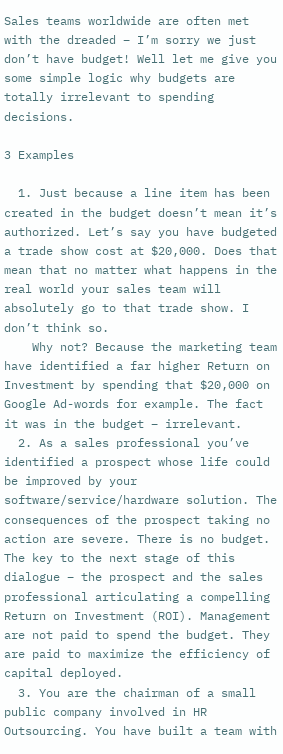Sales teams worldwide are often met with the dreaded – I’m sorry we just don’t have budget! Well let me give you some simple logic why budgets are totally irrelevant to spending decisions.

3 Examples

  1. Just because a line item has been created in the budget doesn’t mean it’s authorized. Let’s say you have budgeted a trade show cost at $20,000. Does that mean that no matter what happens in the real world your sales team will absolutely go to that trade show. I don’t think so.
    Why not? Because the marketing team have identified a far higher Return on Investment by spending that $20,000 on Google Ad-words for example. The fact it was in the budget – irrelevant.
  2. As a sales professional you’ve identified a prospect whose life could be improved by your software/service/hardware solution. The consequences of the prospect taking no action are severe. There is no budget. The key to the next stage of this dialogue – the prospect and the sales professional articulating a compelling Return on Investment (ROI). Management are not paid to spend the budget. They are paid to maximize the efficiency of capital deployed.
  3. You are the chairman of a small public company involved in HR Outsourcing. You have built a team with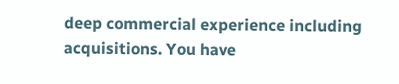deep commercial experience including acquisitions. You have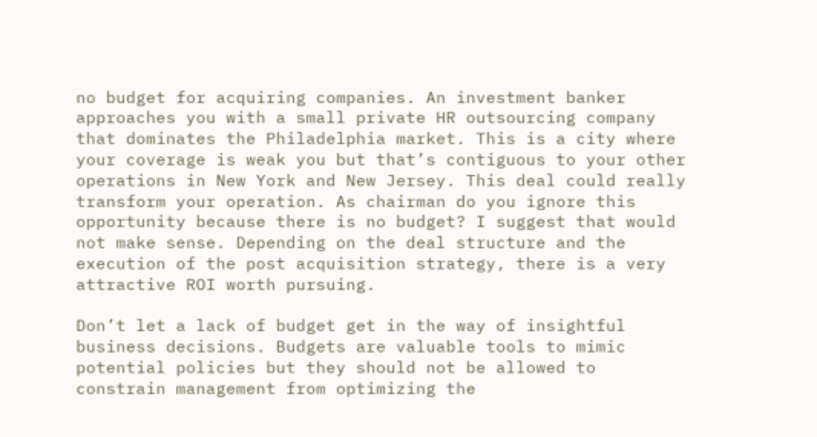no budget for acquiring companies. An investment banker approaches you with a small private HR outsourcing company that dominates the Philadelphia market. This is a city where your coverage is weak you but that’s contiguous to your other operations in New York and New Jersey. This deal could really transform your operation. As chairman do you ignore this opportunity because there is no budget? I suggest that would not make sense. Depending on the deal structure and the execution of the post acquisition strategy, there is a very attractive ROI worth pursuing.

Don’t let a lack of budget get in the way of insightful business decisions. Budgets are valuable tools to mimic potential policies but they should not be allowed to constrain management from optimizing the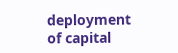deployment of capital